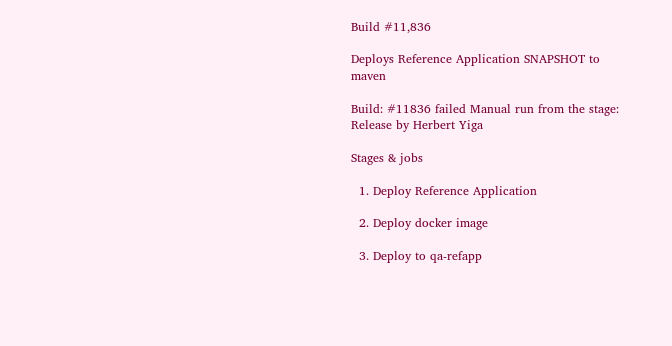Build #11,836

Deploys Reference Application SNAPSHOT to maven

Build: #11836 failed Manual run from the stage: Release by Herbert Yiga

Stages & jobs

  1. Deploy Reference Application

  2. Deploy docker image

  3. Deploy to qa-refapp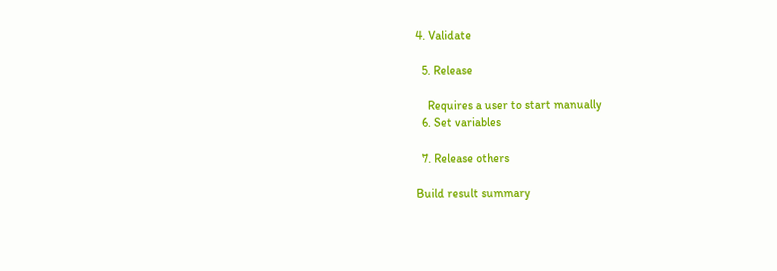4. Validate

  5. Release

    Requires a user to start manually
  6. Set variables

  7. Release others

Build result summary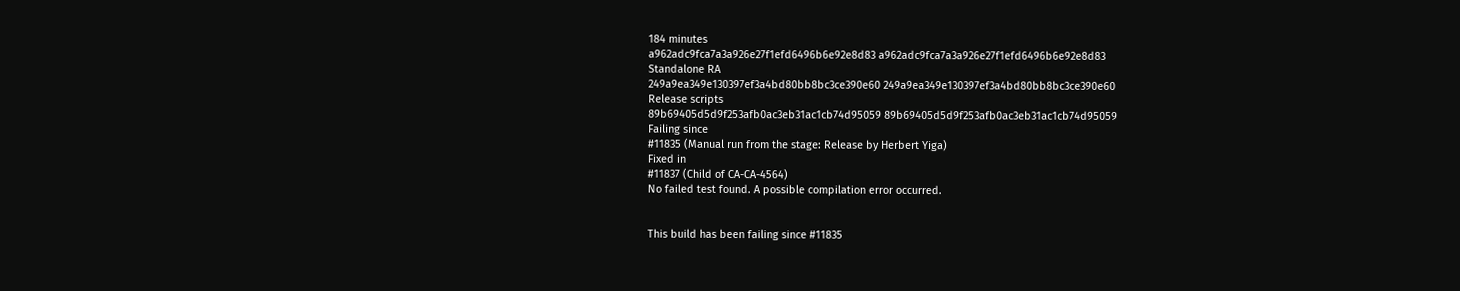184 minutes
a962adc9fca7a3a926e27f1efd6496b6e92e8d83 a962adc9fca7a3a926e27f1efd6496b6e92e8d83
Standalone RA
249a9ea349e130397ef3a4bd80bb8bc3ce390e60 249a9ea349e130397ef3a4bd80bb8bc3ce390e60
Release scripts
89b69405d5d9f253afb0ac3eb31ac1cb74d95059 89b69405d5d9f253afb0ac3eb31ac1cb74d95059
Failing since
#11835 (Manual run from the stage: Release by Herbert Yiga)
Fixed in
#11837 (Child of CA-CA-4564)
No failed test found. A possible compilation error occurred.


This build has been failing since #11835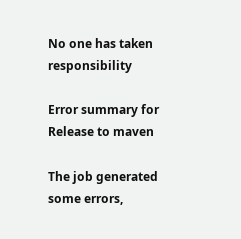No one has taken responsibility

Error summary for Release to maven

The job generated some errors,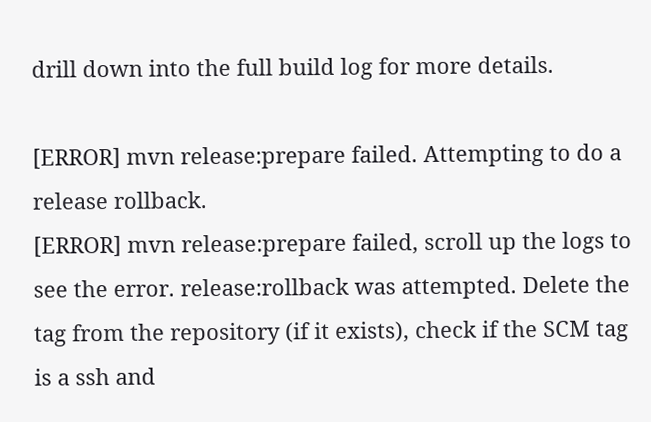drill down into the full build log for more details.

[ERROR] mvn release:prepare failed. Attempting to do a release rollback.
[ERROR] mvn release:prepare failed, scroll up the logs to see the error. release:rollback was attempted. Delete the tag from the repository (if it exists), check if the SCM tag is a ssh and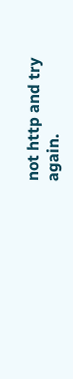not http and try again.